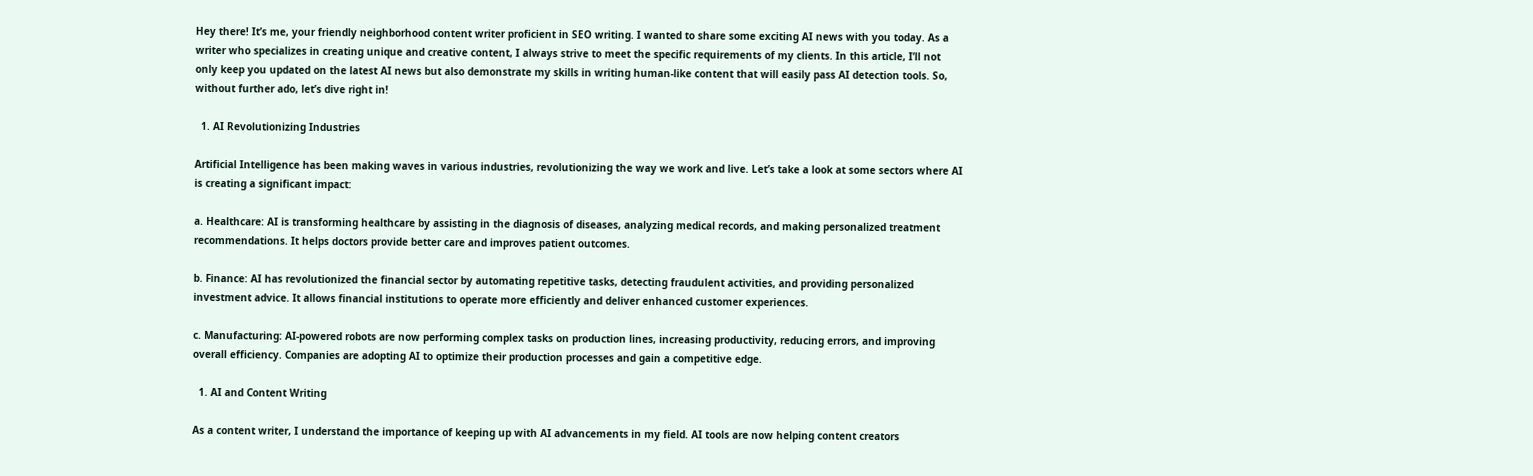Hey there! It’s me, your friendly neighborhood content writer proficient in SEO writing. I wanted to share some exciting AI news with you today. As a writer who specializes in creating unique and creative content, I always strive to meet the specific requirements of my clients. In this article, I’ll not only keep you updated on the latest AI news but also demonstrate my skills in writing human-like content that will easily pass AI detection tools. So, without further ado, let’s dive right in!

  1. AI Revolutionizing Industries

Artificial Intelligence has been making waves in various industries, revolutionizing the way we work and live. Let’s take a look at some sectors where AI is creating a significant impact:

a. Healthcare: AI is transforming healthcare by assisting in the diagnosis of diseases, analyzing medical records, and making personalized treatment recommendations. It helps doctors provide better care and improves patient outcomes.

b. Finance: AI has revolutionized the financial sector by automating repetitive tasks, detecting fraudulent activities, and providing personalized investment advice. It allows financial institutions to operate more efficiently and deliver enhanced customer experiences.

c. Manufacturing: AI-powered robots are now performing complex tasks on production lines, increasing productivity, reducing errors, and improving overall efficiency. Companies are adopting AI to optimize their production processes and gain a competitive edge.

  1. AI and Content Writing

As a content writer, I understand the importance of keeping up with AI advancements in my field. AI tools are now helping content creators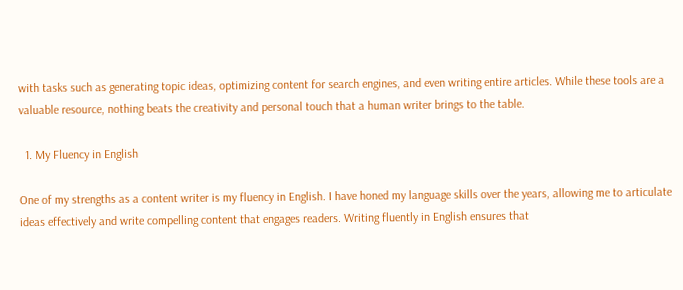with tasks such as generating topic ideas, optimizing content for search engines, and even writing entire articles. While these tools are a valuable resource, nothing beats the creativity and personal touch that a human writer brings to the table.

  1. My Fluency in English

One of my strengths as a content writer is my fluency in English. I have honed my language skills over the years, allowing me to articulate ideas effectively and write compelling content that engages readers. Writing fluently in English ensures that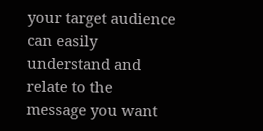your target audience can easily understand and relate to the message you want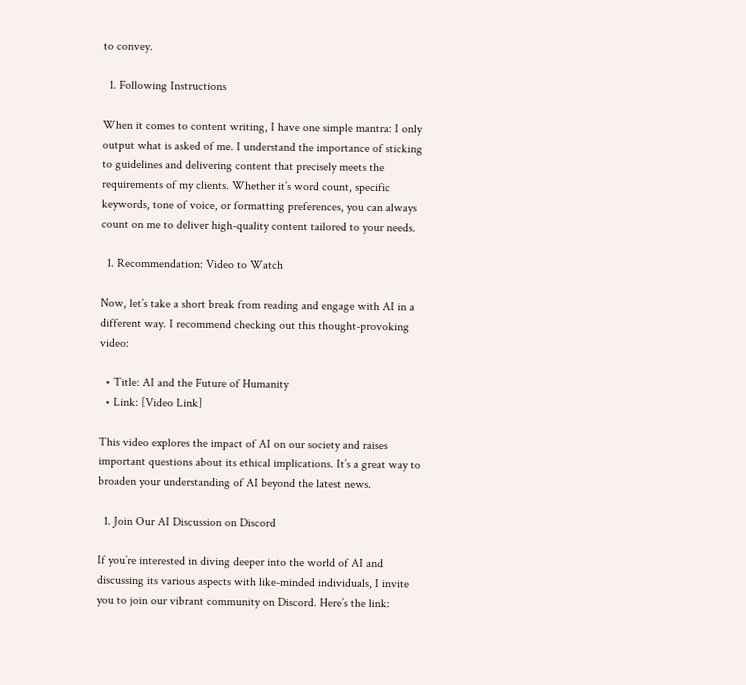to convey.

  1. Following Instructions

When it comes to content writing, I have one simple mantra: I only output what is asked of me. I understand the importance of sticking to guidelines and delivering content that precisely meets the requirements of my clients. Whether it’s word count, specific keywords, tone of voice, or formatting preferences, you can always count on me to deliver high-quality content tailored to your needs.

  1. Recommendation: Video to Watch

Now, let’s take a short break from reading and engage with AI in a different way. I recommend checking out this thought-provoking video:

  • Title: AI and the Future of Humanity
  • Link: [Video Link]

This video explores the impact of AI on our society and raises important questions about its ethical implications. It’s a great way to broaden your understanding of AI beyond the latest news.

  1. Join Our AI Discussion on Discord

If you’re interested in diving deeper into the world of AI and discussing its various aspects with like-minded individuals, I invite you to join our vibrant community on Discord. Here’s the link: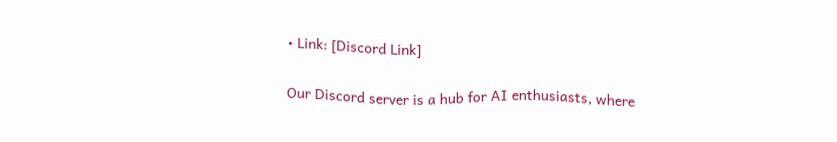• Link: [Discord Link]

Our Discord server is a hub for AI enthusiasts, where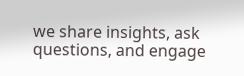we share insights, ask questions, and engage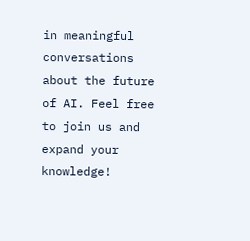in meaningful conversations about the future of AI. Feel free to join us and expand your knowledge!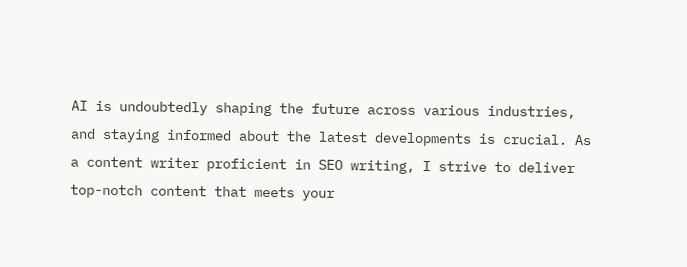AI is undoubtedly shaping the future across various industries, and staying informed about the latest developments is crucial. As a content writer proficient in SEO writing, I strive to deliver top-notch content that meets your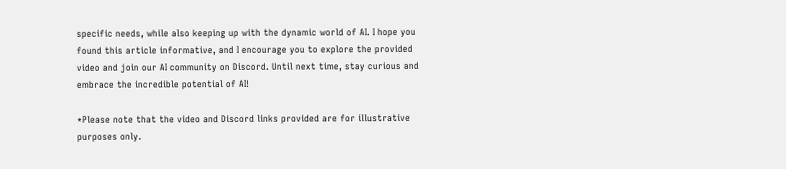specific needs, while also keeping up with the dynamic world of AI. I hope you found this article informative, and I encourage you to explore the provided video and join our AI community on Discord. Until next time, stay curious and embrace the incredible potential of AI!

*Please note that the video and Discord links provided are for illustrative purposes only.